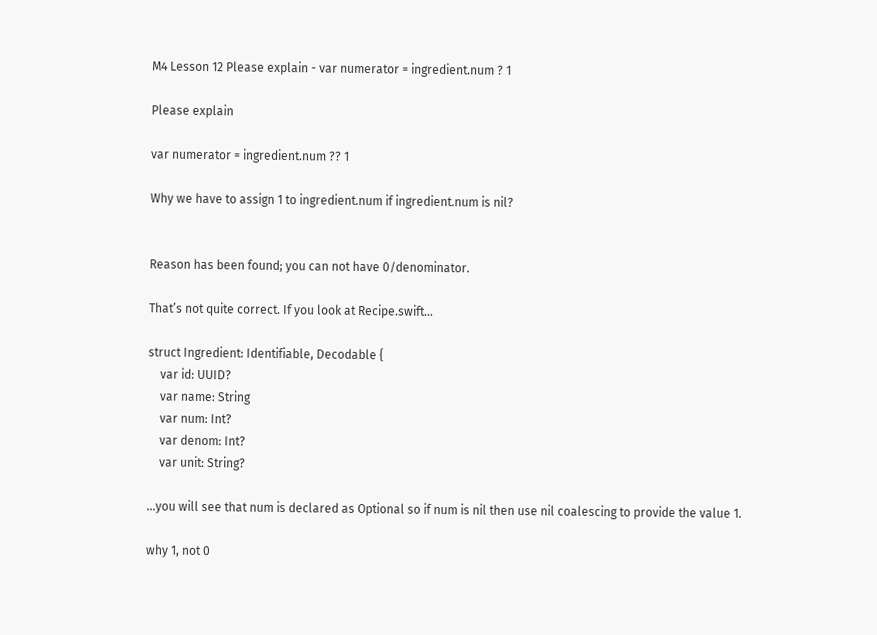M4 Lesson 12 Please explain - var numerator = ingredient.num ? 1

Please explain

var numerator = ingredient.num ?? 1

Why we have to assign 1 to ingredient.num if ingredient.num is nil?


Reason has been found; you can not have 0/denominator.

That’s not quite correct. If you look at Recipe.swift…

struct Ingredient: Identifiable, Decodable {
    var id: UUID?
    var name: String
    var num: Int?
    var denom: Int?
    var unit: String?

…you will see that num is declared as Optional so if num is nil then use nil coalescing to provide the value 1.

why 1, not 0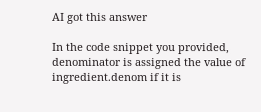AI got this answer

In the code snippet you provided, denominator is assigned the value of ingredient.denom if it is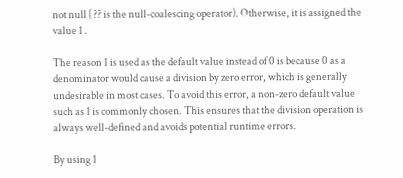not null ( ?? is the null-coalescing operator). Otherwise, it is assigned the value 1 .

The reason 1 is used as the default value instead of 0 is because 0 as a denominator would cause a division by zero error, which is generally undesirable in most cases. To avoid this error, a non-zero default value such as 1 is commonly chosen. This ensures that the division operation is always well-defined and avoids potential runtime errors.

By using 1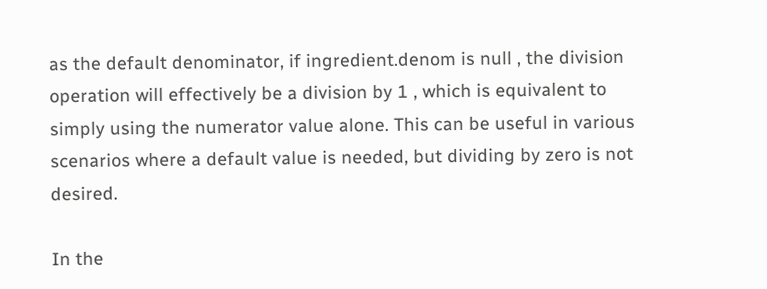as the default denominator, if ingredient.denom is null , the division operation will effectively be a division by 1 , which is equivalent to simply using the numerator value alone. This can be useful in various scenarios where a default value is needed, but dividing by zero is not desired.

In the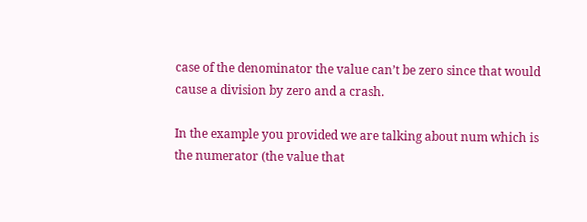case of the denominator the value can’t be zero since that would cause a division by zero and a crash.

In the example you provided we are talking about num which is the numerator (the value that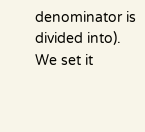denominator is divided into). We set it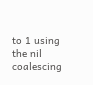to 1 using the nil coalescing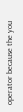operator because the you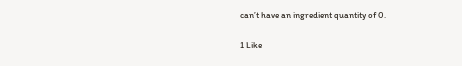can’t have an ingredient quantity of 0.

1 Like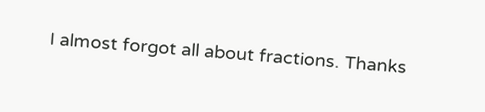I almost forgot all about fractions. Thanks